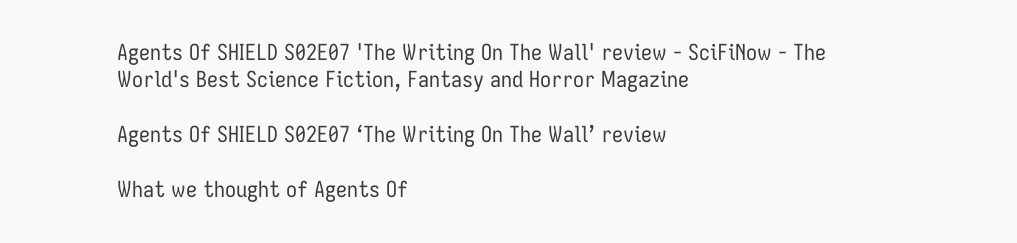Agents Of SHIELD S02E07 'The Writing On The Wall' review - SciFiNow - The World's Best Science Fiction, Fantasy and Horror Magazine

Agents Of SHIELD S02E07 ‘The Writing On The Wall’ review

What we thought of Agents Of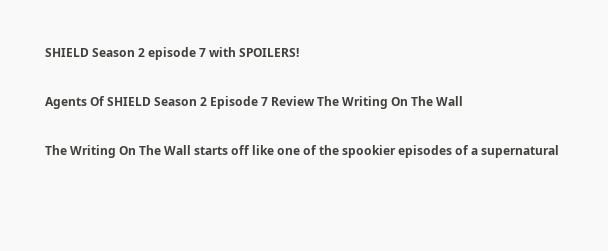SHIELD Season 2 episode 7 with SPOILERS!

Agents Of SHIELD Season 2 Episode 7 Review The Writing On The Wall

The Writing On The Wall starts off like one of the spookier episodes of a supernatural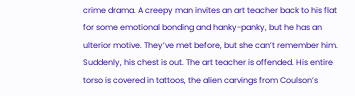crime drama. A creepy man invites an art teacher back to his flat for some emotional bonding and hanky-panky, but he has an ulterior motive. They’ve met before, but she can’t remember him. Suddenly, his chest is out. The art teacher is offended. His entire torso is covered in tattoos, the alien carvings from Coulson’s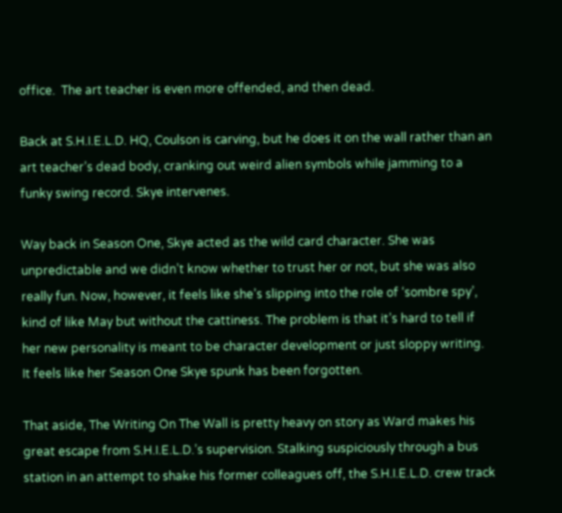office.  The art teacher is even more offended, and then dead.

Back at S.H.I.E.L.D. HQ, Coulson is carving, but he does it on the wall rather than an art teacher’s dead body, cranking out weird alien symbols while jamming to a funky swing record. Skye intervenes.

Way back in Season One, Skye acted as the wild card character. She was unpredictable and we didn’t know whether to trust her or not, but she was also really fun. Now, however, it feels like she’s slipping into the role of ‘sombre spy’, kind of like May but without the cattiness. The problem is that it’s hard to tell if her new personality is meant to be character development or just sloppy writing. It feels like her Season One Skye spunk has been forgotten.

That aside, The Writing On The Wall is pretty heavy on story as Ward makes his great escape from S.H.I.E.L.D.’s supervision. Stalking suspiciously through a bus station in an attempt to shake his former colleagues off, the S.H.I.E.L.D. crew track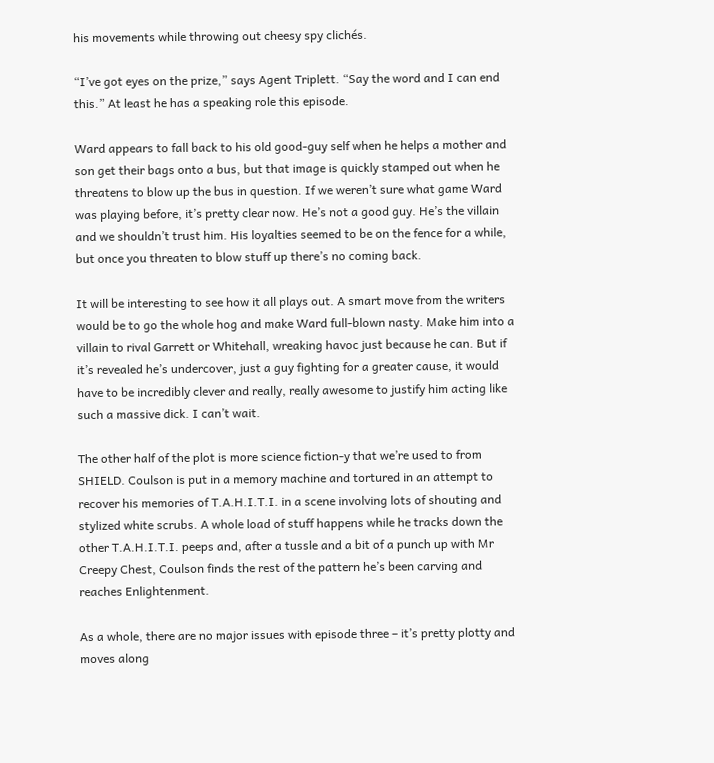his movements while throwing out cheesy spy clichés.

“I’ve got eyes on the prize,” says Agent Triplett. “Say the word and I can end this.” At least he has a speaking role this episode.

Ward appears to fall back to his old good-guy self when he helps a mother and son get their bags onto a bus, but that image is quickly stamped out when he threatens to blow up the bus in question. If we weren’t sure what game Ward was playing before, it’s pretty clear now. He’s not a good guy. He’s the villain and we shouldn’t trust him. His loyalties seemed to be on the fence for a while, but once you threaten to blow stuff up there’s no coming back.

It will be interesting to see how it all plays out. A smart move from the writers would be to go the whole hog and make Ward full-blown nasty. Make him into a villain to rival Garrett or Whitehall, wreaking havoc just because he can. But if it’s revealed he’s undercover, just a guy fighting for a greater cause, it would have to be incredibly clever and really, really awesome to justify him acting like such a massive dick. I can’t wait.

The other half of the plot is more science fiction-y that we’re used to from SHIELD. Coulson is put in a memory machine and tortured in an attempt to recover his memories of T.A.H.I.T.I. in a scene involving lots of shouting and stylized white scrubs. A whole load of stuff happens while he tracks down the other T.A.H.I.T.I. peeps and, after a tussle and a bit of a punch up with Mr Creepy Chest, Coulson finds the rest of the pattern he’s been carving and reaches Enlightenment.

As a whole, there are no major issues with episode three – it’s pretty plotty and moves along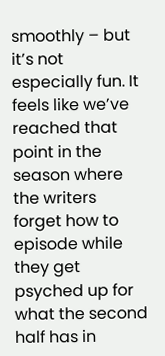smoothly – but it’s not especially fun. It feels like we’ve reached that point in the season where the writers forget how to episode while they get psyched up for what the second half has in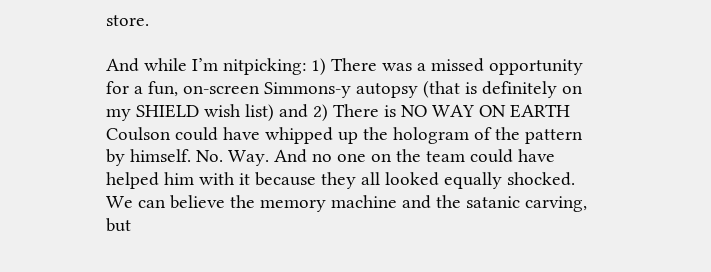store.

And while I’m nitpicking: 1) There was a missed opportunity for a fun, on-screen Simmons-y autopsy (that is definitely on my SHIELD wish list) and 2) There is NO WAY ON EARTH Coulson could have whipped up the hologram of the pattern by himself. No. Way. And no one on the team could have helped him with it because they all looked equally shocked. We can believe the memory machine and the satanic carving, but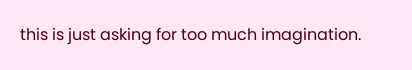this is just asking for too much imagination.